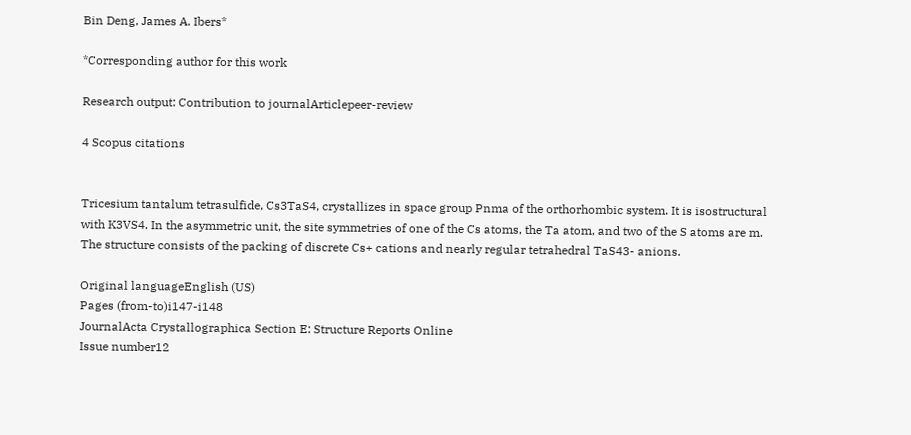Bin Deng, James A. Ibers*

*Corresponding author for this work

Research output: Contribution to journalArticlepeer-review

4 Scopus citations


Tricesium tantalum tetrasulfide, Cs3TaS4, crystallizes in space group Pnma of the orthorhombic system. It is isostructural with K3VS4. In the asymmetric unit, the site symmetries of one of the Cs atoms, the Ta atom, and two of the S atoms are m. The structure consists of the packing of discrete Cs+ cations and nearly regular tetrahedral TaS43- anions.

Original languageEnglish (US)
Pages (from-to)i147-i148
JournalActa Crystallographica Section E: Structure Reports Online
Issue number12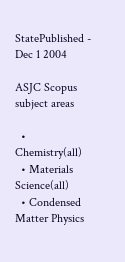StatePublished - Dec 1 2004

ASJC Scopus subject areas

  • Chemistry(all)
  • Materials Science(all)
  • Condensed Matter Physics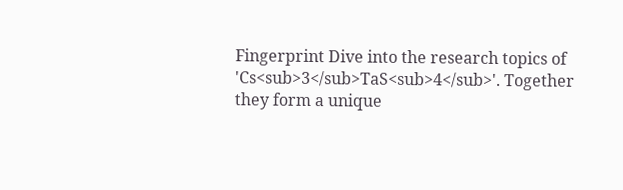Fingerprint Dive into the research topics of 'Cs<sub>3</sub>TaS<sub>4</sub>'. Together they form a unique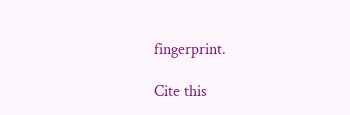fingerprint.

Cite this